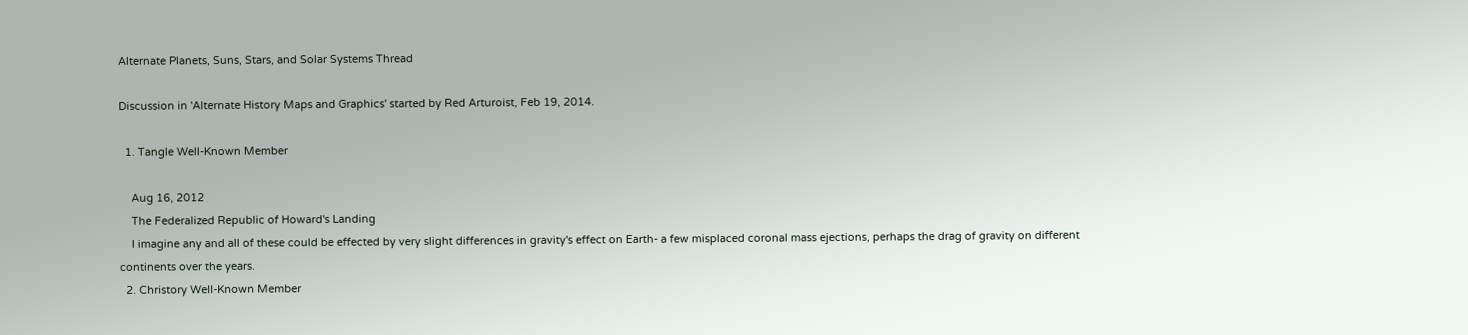Alternate Planets, Suns, Stars, and Solar Systems Thread

Discussion in 'Alternate History Maps and Graphics' started by Red Arturoist, Feb 19, 2014.

  1. Tangle Well-Known Member

    Aug 16, 2012
    The Federalized Republic of Howard's Landing
    I imagine any and all of these could be effected by very slight differences in gravity's effect on Earth- a few misplaced coronal mass ejections, perhaps the drag of gravity on different continents over the years.
  2. Christory Well-Known Member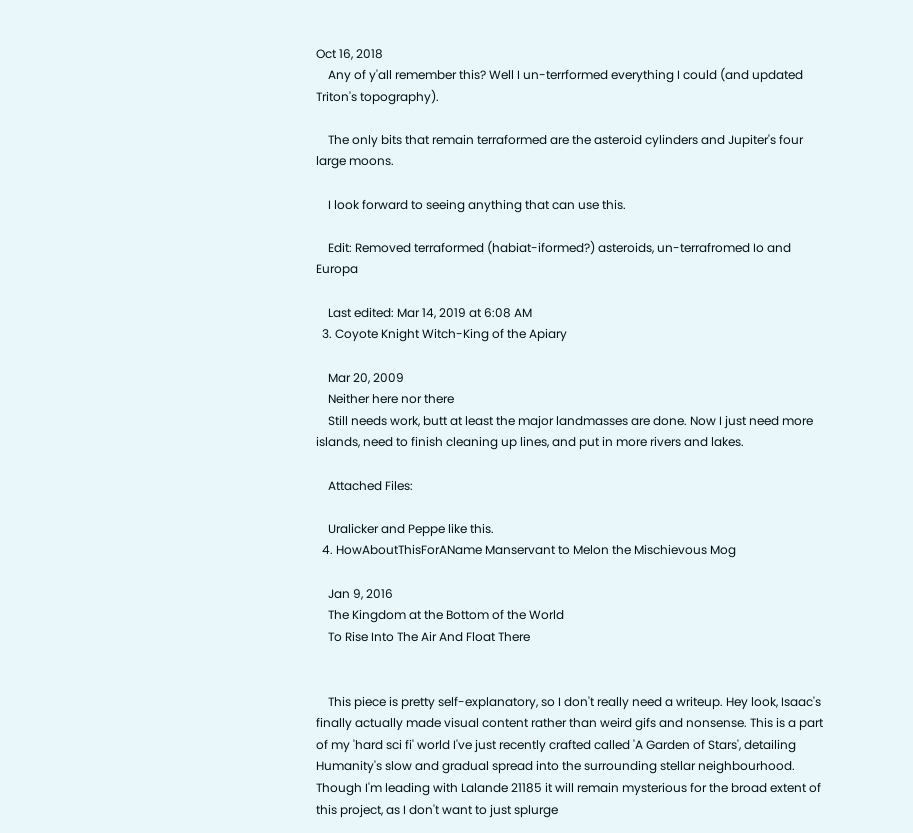Oct 16, 2018
    Any of y'all remember this? Well I un-terrformed everything I could (and updated Triton's topography).

    The only bits that remain terraformed are the asteroid cylinders and Jupiter's four large moons.

    I look forward to seeing anything that can use this.

    Edit: Removed terraformed (habiat-iformed?) asteroids, un-terrafromed Io and Europa

    Last edited: Mar 14, 2019 at 6:08 AM
  3. Coyote Knight Witch-King of the Apiary

    Mar 20, 2009
    Neither here nor there
    Still needs work, butt at least the major landmasses are done. Now I just need more islands, need to finish cleaning up lines, and put in more rivers and lakes.

    Attached Files:

    Uralicker and Peppe like this.
  4. HowAboutThisForAName Manservant to Melon the Mischievous Mog

    Jan 9, 2016
    The Kingdom at the Bottom of the World
    To Rise Into The Air And Float There


    This piece is pretty self-explanatory, so I don't really need a writeup. Hey look, Isaac's finally actually made visual content rather than weird gifs and nonsense. This is a part of my 'hard sci fi' world I've just recently crafted called 'A Garden of Stars', detailing Humanity's slow and gradual spread into the surrounding stellar neighbourhood. Though I'm leading with Lalande 21185 it will remain mysterious for the broad extent of this project, as I don't want to just splurge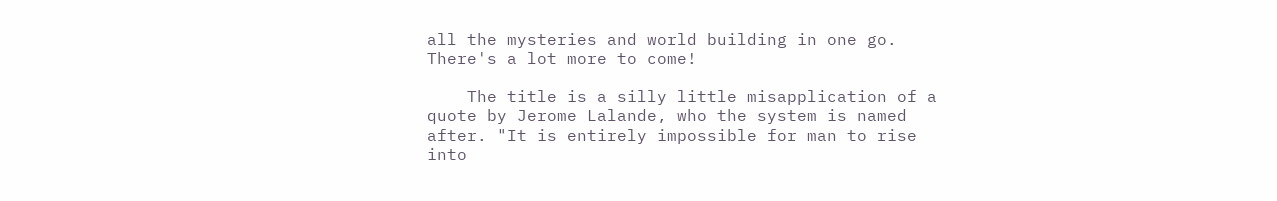all the mysteries and world building in one go. There's a lot more to come!

    The title is a silly little misapplication of a quote by Jerome Lalande, who the system is named after. "It is entirely impossible for man to rise into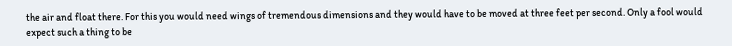the air and float there. For this you would need wings of tremendous dimensions and they would have to be moved at three feet per second. Only a fool would expect such a thing to be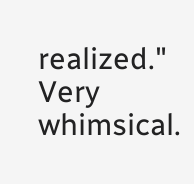realized." Very whimsical.